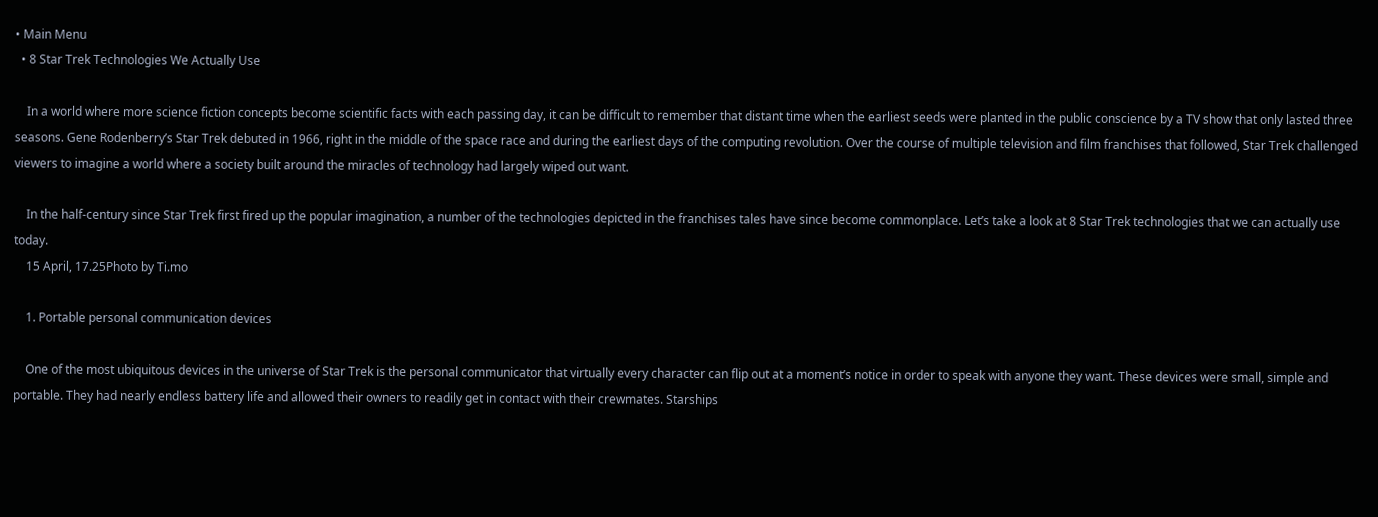• Main Menu
  • 8 Star Trek Technologies We Actually Use

    In a world where more science fiction concepts become scientific facts with each passing day, it can be difficult to remember that distant time when the earliest seeds were planted in the public conscience by a TV show that only lasted three seasons. Gene Rodenberry’s Star Trek debuted in 1966, right in the middle of the space race and during the earliest days of the computing revolution. Over the course of multiple television and film franchises that followed, Star Trek challenged viewers to imagine a world where a society built around the miracles of technology had largely wiped out want.

    In the half-century since Star Trek first fired up the popular imagination, a number of the technologies depicted in the franchises tales have since become commonplace. Let’s take a look at 8 Star Trek technologies that we can actually use today.
    15 April, 17.25Photo by Ti.mo

    1. Portable personal communication devices

    One of the most ubiquitous devices in the universe of Star Trek is the personal communicator that virtually every character can flip out at a moment’s notice in order to speak with anyone they want. These devices were small, simple and portable. They had nearly endless battery life and allowed their owners to readily get in contact with their crewmates. Starships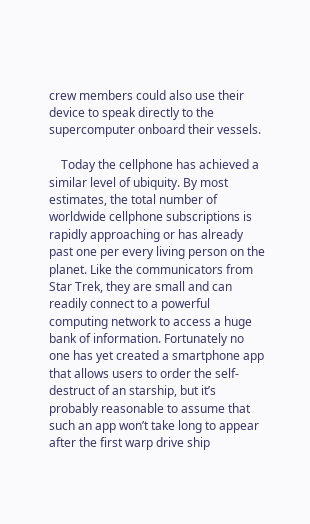crew members could also use their device to speak directly to the supercomputer onboard their vessels.

    Today the cellphone has achieved a similar level of ubiquity. By most estimates, the total number of worldwide cellphone subscriptions is rapidly approaching or has already past one per every living person on the planet. Like the communicators from Star Trek, they are small and can readily connect to a powerful computing network to access a huge bank of information. Fortunately no one has yet created a smartphone app that allows users to order the self-destruct of an starship, but it’s probably reasonable to assume that such an app won’t take long to appear after the first warp drive ship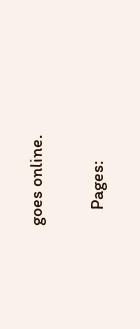goes online.

    Pages: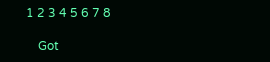1 2 3 4 5 6 7 8

    Got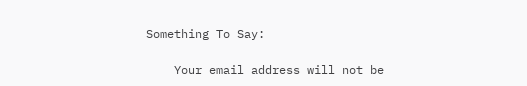Something To Say:

    Your email address will not be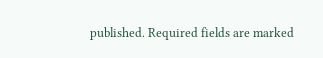published. Required fields are marked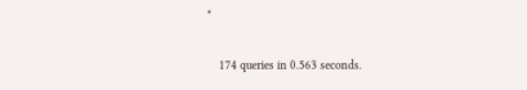*

    174 queries in 0.563 seconds.